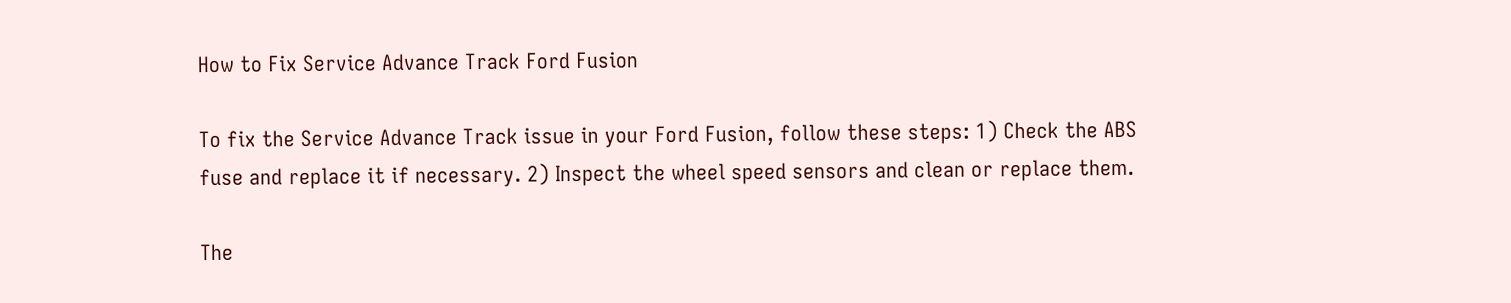How to Fix Service Advance Track Ford Fusion

To fix the Service Advance Track issue in your Ford Fusion, follow these steps: 1) Check the ABS fuse and replace it if necessary. 2) Inspect the wheel speed sensors and clean or replace them.

The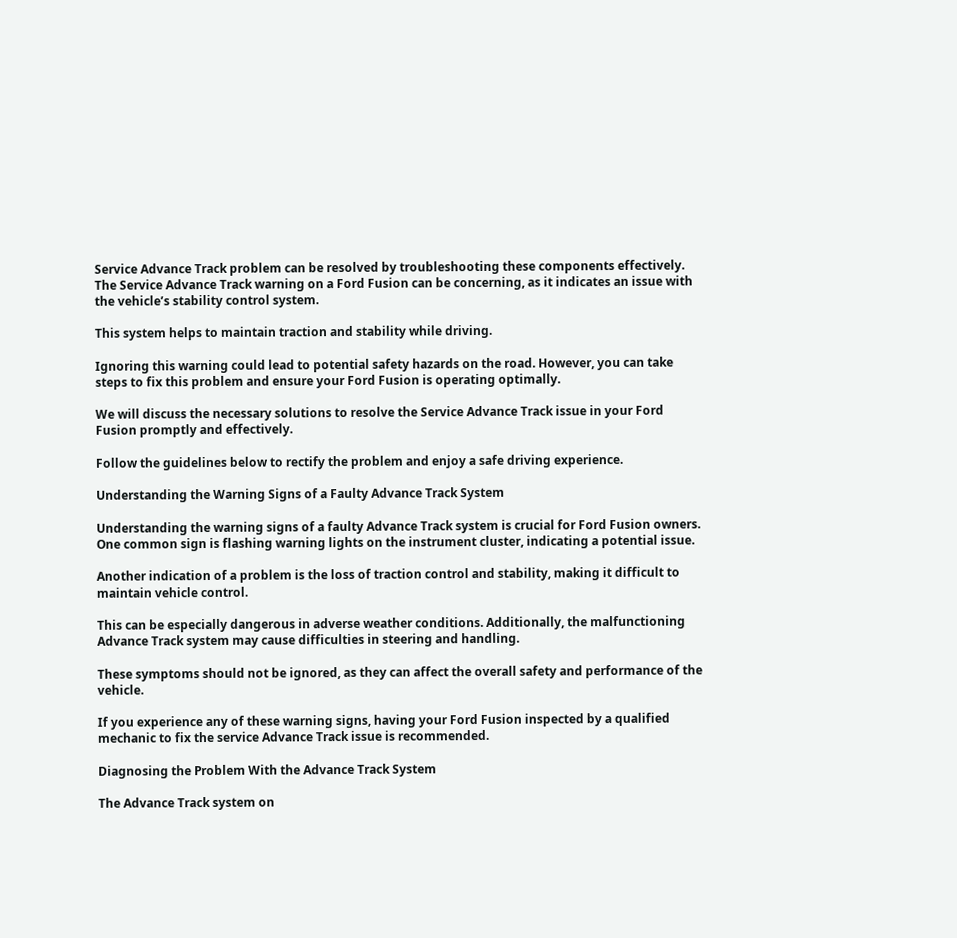Service Advance Track problem can be resolved by troubleshooting these components effectively. The Service Advance Track warning on a Ford Fusion can be concerning, as it indicates an issue with the vehicle’s stability control system.

This system helps to maintain traction and stability while driving.

Ignoring this warning could lead to potential safety hazards on the road. However, you can take steps to fix this problem and ensure your Ford Fusion is operating optimally.

We will discuss the necessary solutions to resolve the Service Advance Track issue in your Ford Fusion promptly and effectively.

Follow the guidelines below to rectify the problem and enjoy a safe driving experience.

Understanding the Warning Signs of a Faulty Advance Track System

Understanding the warning signs of a faulty Advance Track system is crucial for Ford Fusion owners. One common sign is flashing warning lights on the instrument cluster, indicating a potential issue.

Another indication of a problem is the loss of traction control and stability, making it difficult to maintain vehicle control.

This can be especially dangerous in adverse weather conditions. Additionally, the malfunctioning Advance Track system may cause difficulties in steering and handling.

These symptoms should not be ignored, as they can affect the overall safety and performance of the vehicle.

If you experience any of these warning signs, having your Ford Fusion inspected by a qualified mechanic to fix the service Advance Track issue is recommended.

Diagnosing the Problem With the Advance Track System

The Advance Track system on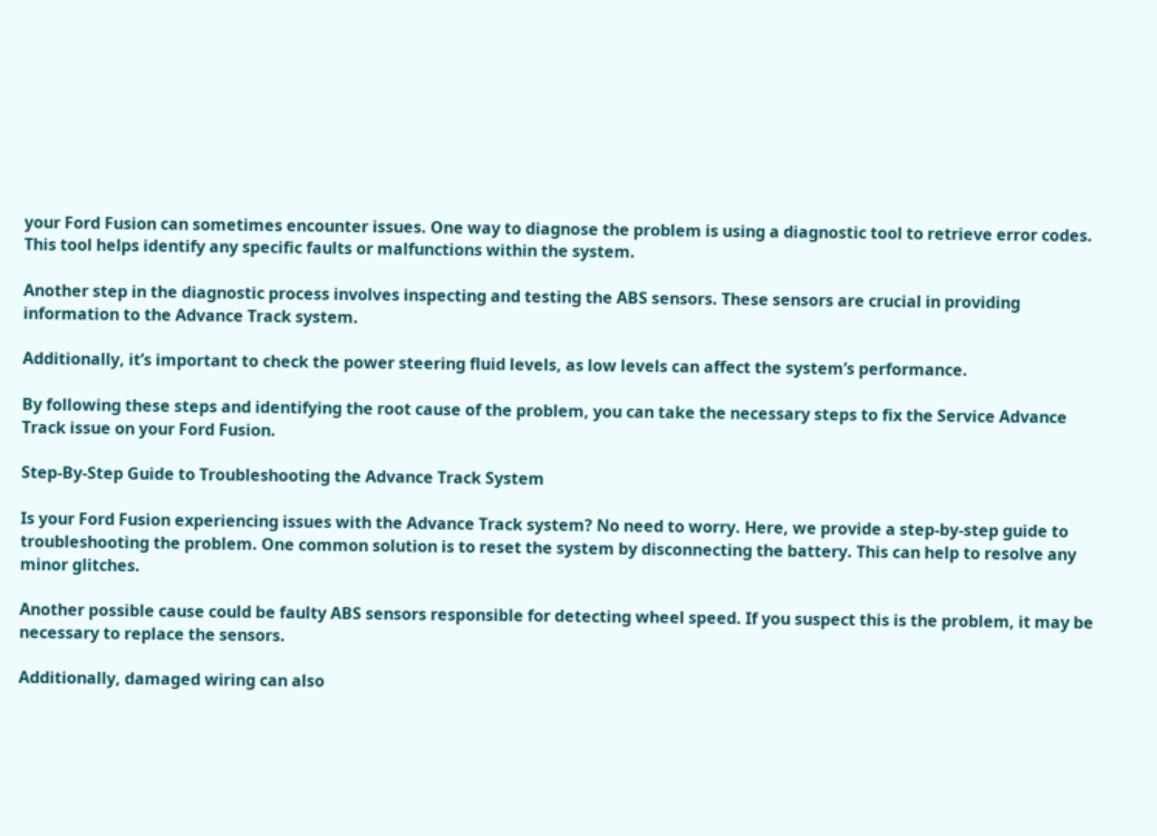your Ford Fusion can sometimes encounter issues. One way to diagnose the problem is using a diagnostic tool to retrieve error codes. This tool helps identify any specific faults or malfunctions within the system.

Another step in the diagnostic process involves inspecting and testing the ABS sensors. These sensors are crucial in providing information to the Advance Track system.

Additionally, it’s important to check the power steering fluid levels, as low levels can affect the system’s performance.

By following these steps and identifying the root cause of the problem, you can take the necessary steps to fix the Service Advance Track issue on your Ford Fusion.

Step-By-Step Guide to Troubleshooting the Advance Track System

Is your Ford Fusion experiencing issues with the Advance Track system? No need to worry. Here, we provide a step-by-step guide to troubleshooting the problem. One common solution is to reset the system by disconnecting the battery. This can help to resolve any minor glitches.

Another possible cause could be faulty ABS sensors responsible for detecting wheel speed. If you suspect this is the problem, it may be necessary to replace the sensors.

Additionally, damaged wiring can also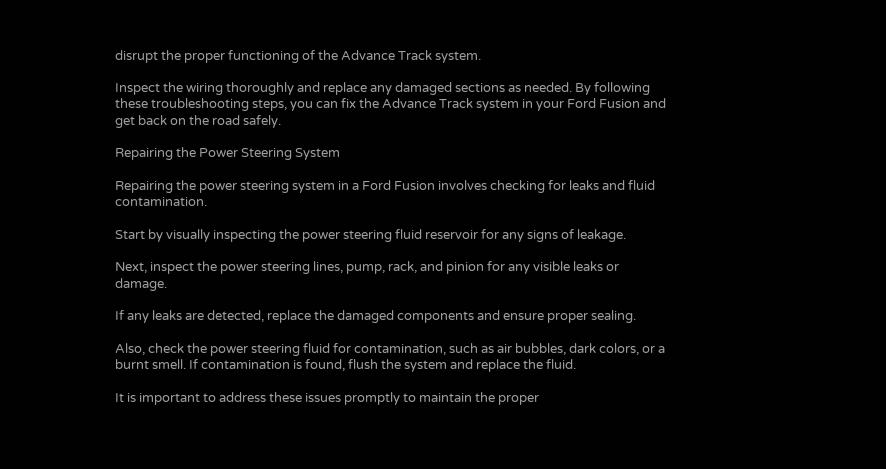disrupt the proper functioning of the Advance Track system.

Inspect the wiring thoroughly and replace any damaged sections as needed. By following these troubleshooting steps, you can fix the Advance Track system in your Ford Fusion and get back on the road safely.

Repairing the Power Steering System

Repairing the power steering system in a Ford Fusion involves checking for leaks and fluid contamination.

Start by visually inspecting the power steering fluid reservoir for any signs of leakage.

Next, inspect the power steering lines, pump, rack, and pinion for any visible leaks or damage.

If any leaks are detected, replace the damaged components and ensure proper sealing.

Also, check the power steering fluid for contamination, such as air bubbles, dark colors, or a burnt smell. If contamination is found, flush the system and replace the fluid.

It is important to address these issues promptly to maintain the proper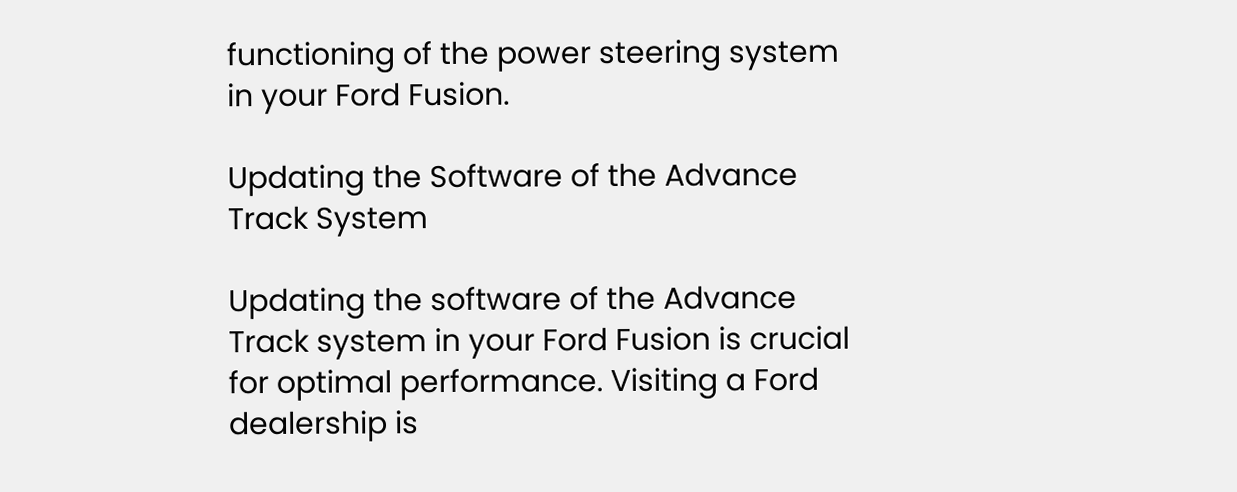functioning of the power steering system in your Ford Fusion.

Updating the Software of the Advance Track System

Updating the software of the Advance Track system in your Ford Fusion is crucial for optimal performance. Visiting a Ford dealership is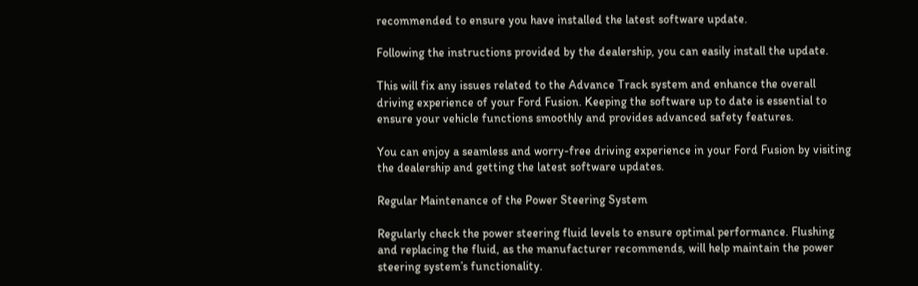recommended to ensure you have installed the latest software update.

Following the instructions provided by the dealership, you can easily install the update.

This will fix any issues related to the Advance Track system and enhance the overall driving experience of your Ford Fusion. Keeping the software up to date is essential to ensure your vehicle functions smoothly and provides advanced safety features.

You can enjoy a seamless and worry-free driving experience in your Ford Fusion by visiting the dealership and getting the latest software updates.

Regular Maintenance of the Power Steering System

Regularly check the power steering fluid levels to ensure optimal performance. Flushing and replacing the fluid, as the manufacturer recommends, will help maintain the power steering system’s functionality.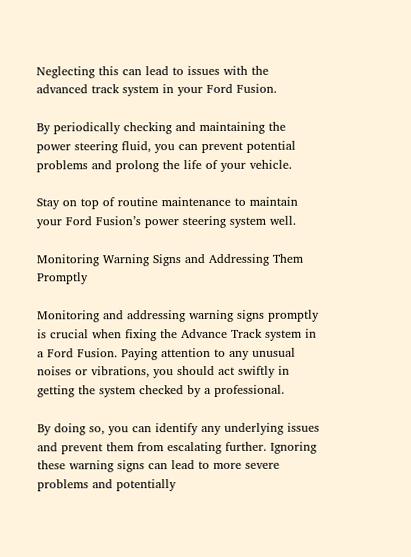Neglecting this can lead to issues with the advanced track system in your Ford Fusion.

By periodically checking and maintaining the power steering fluid, you can prevent potential problems and prolong the life of your vehicle.

Stay on top of routine maintenance to maintain your Ford Fusion’s power steering system well.

Monitoring Warning Signs and Addressing Them Promptly

Monitoring and addressing warning signs promptly is crucial when fixing the Advance Track system in a Ford Fusion. Paying attention to any unusual noises or vibrations, you should act swiftly in getting the system checked by a professional.

By doing so, you can identify any underlying issues and prevent them from escalating further. Ignoring these warning signs can lead to more severe problems and potentially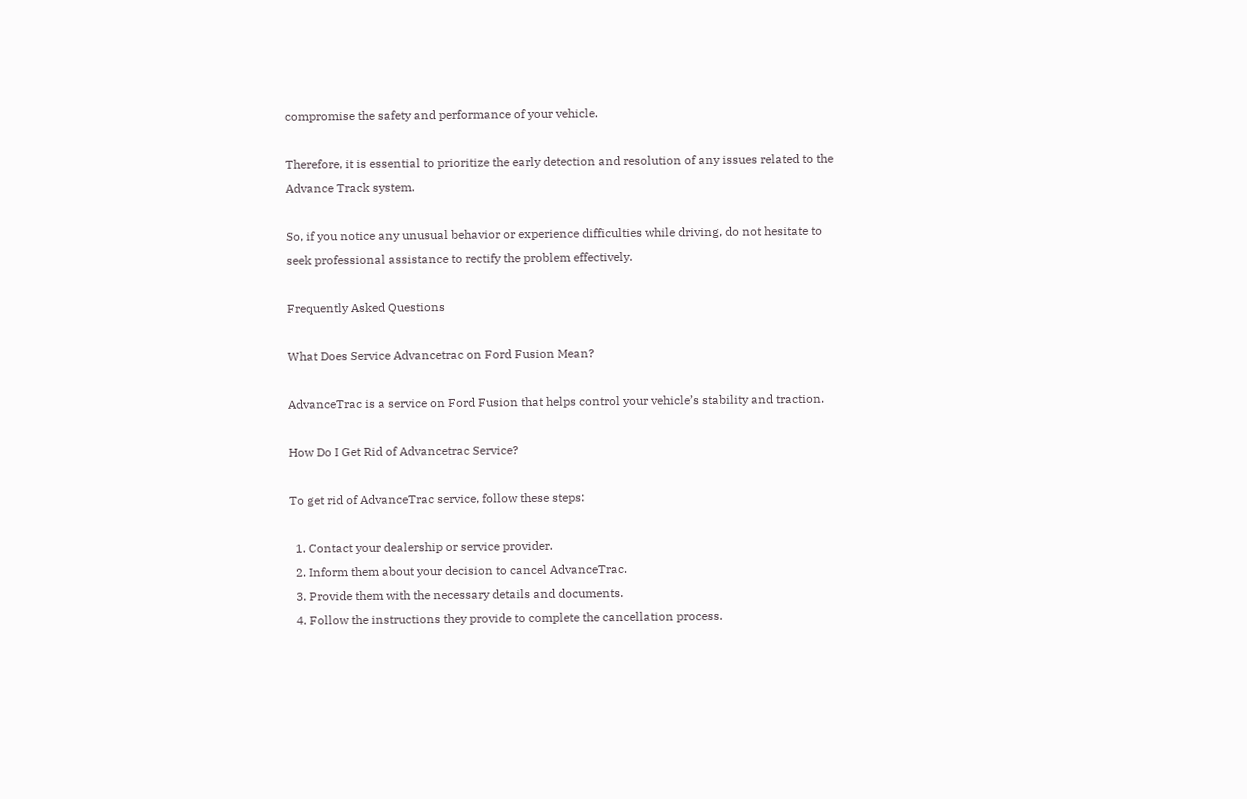compromise the safety and performance of your vehicle.

Therefore, it is essential to prioritize the early detection and resolution of any issues related to the Advance Track system.

So, if you notice any unusual behavior or experience difficulties while driving, do not hesitate to seek professional assistance to rectify the problem effectively.

Frequently Asked Questions

What Does Service Advancetrac on Ford Fusion Mean?

AdvanceTrac is a service on Ford Fusion that helps control your vehicle’s stability and traction.

How Do I Get Rid of Advancetrac Service?

To get rid of AdvanceTrac service, follow these steps:

  1. Contact your dealership or service provider.
  2. Inform them about your decision to cancel AdvanceTrac.
  3. Provide them with the necessary details and documents.
  4. Follow the instructions they provide to complete the cancellation process.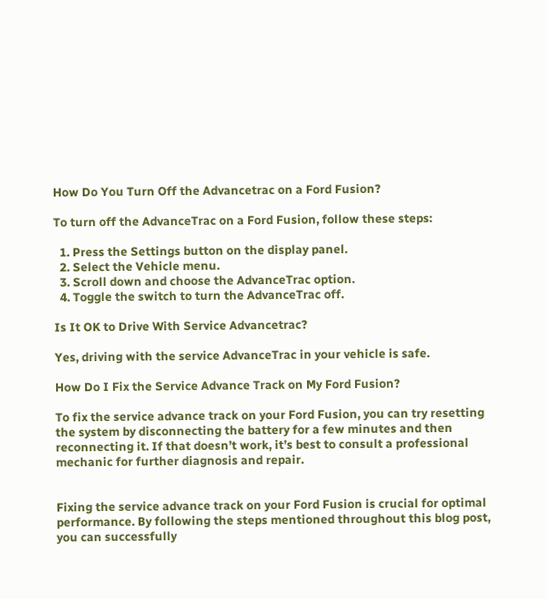How Do You Turn Off the Advancetrac on a Ford Fusion?

To turn off the AdvanceTrac on a Ford Fusion, follow these steps:

  1. Press the Settings button on the display panel.
  2. Select the Vehicle menu.
  3. Scroll down and choose the AdvanceTrac option.
  4. Toggle the switch to turn the AdvanceTrac off.

Is It OK to Drive With Service Advancetrac?

Yes, driving with the service AdvanceTrac in your vehicle is safe.

How Do I Fix the Service Advance Track on My Ford Fusion?

To fix the service advance track on your Ford Fusion, you can try resetting the system by disconnecting the battery for a few minutes and then reconnecting it. If that doesn’t work, it’s best to consult a professional mechanic for further diagnosis and repair.


Fixing the service advance track on your Ford Fusion is crucial for optimal performance. By following the steps mentioned throughout this blog post, you can successfully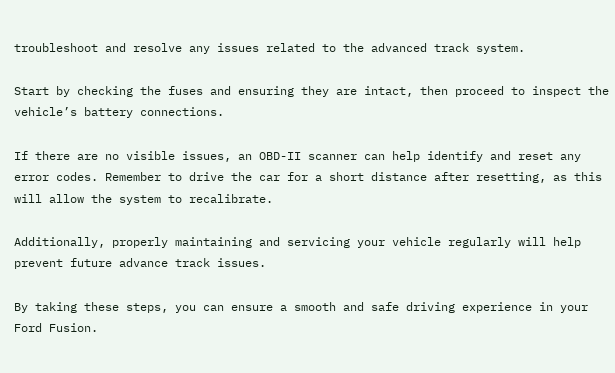troubleshoot and resolve any issues related to the advanced track system.

Start by checking the fuses and ensuring they are intact, then proceed to inspect the vehicle’s battery connections.

If there are no visible issues, an OBD-II scanner can help identify and reset any error codes. Remember to drive the car for a short distance after resetting, as this will allow the system to recalibrate.

Additionally, properly maintaining and servicing your vehicle regularly will help prevent future advance track issues.

By taking these steps, you can ensure a smooth and safe driving experience in your Ford Fusion.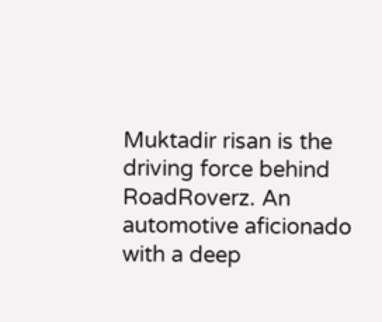Muktadir risan is the driving force behind RoadRoverz. An automotive aficionado with a deep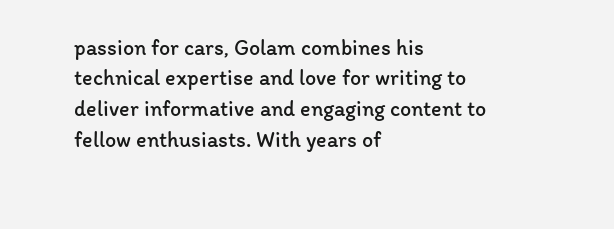passion for cars, Golam combines his technical expertise and love for writing to deliver informative and engaging content to fellow enthusiasts. With years of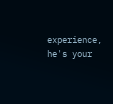experience, he's your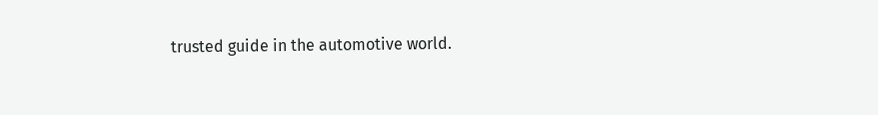trusted guide in the automotive world.